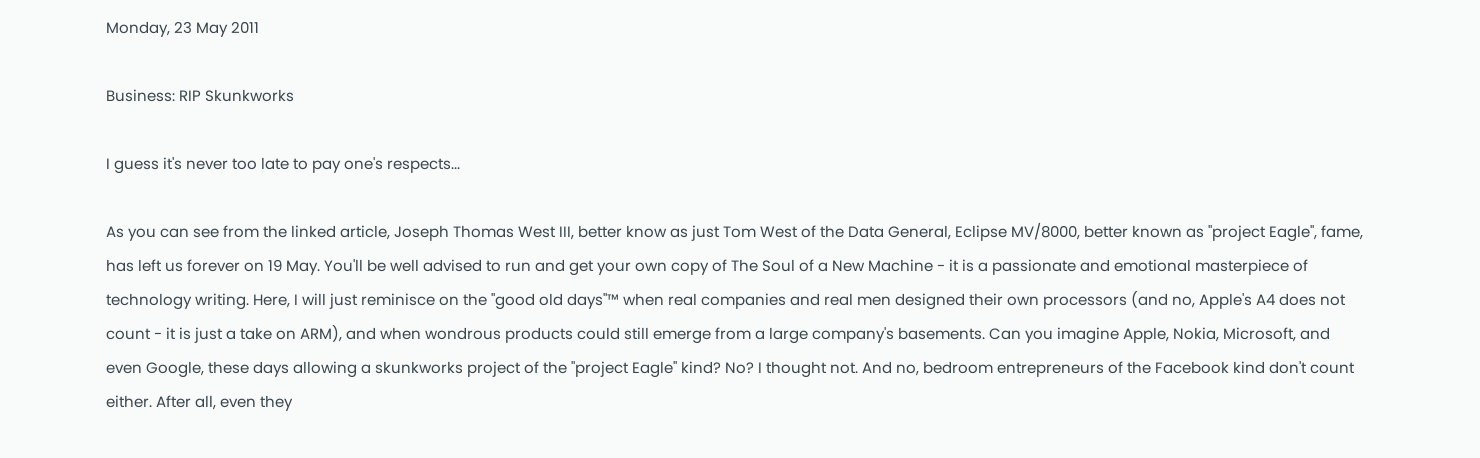Monday, 23 May 2011

Business: RIP Skunkworks

I guess it's never too late to pay one's respects...

As you can see from the linked article, Joseph Thomas West III, better know as just Tom West of the Data General, Eclipse MV/8000, better known as "project Eagle", fame, has left us forever on 19 May. You'll be well advised to run and get your own copy of The Soul of a New Machine - it is a passionate and emotional masterpiece of technology writing. Here, I will just reminisce on the "good old days"™ when real companies and real men designed their own processors (and no, Apple's A4 does not count - it is just a take on ARM), and when wondrous products could still emerge from a large company's basements. Can you imagine Apple, Nokia, Microsoft, and even Google, these days allowing a skunkworks project of the "project Eagle" kind? No? I thought not. And no, bedroom entrepreneurs of the Facebook kind don't count either. After all, even they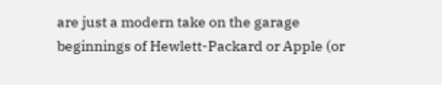are just a modern take on the garage beginnings of Hewlett-Packard or Apple (or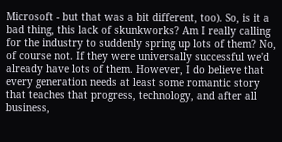Microsoft - but that was a bit different, too). So, is it a bad thing, this lack of skunkworks? Am I really calling for the industry to suddenly spring up lots of them? No, of course not. If they were universally successful we'd already have lots of them. However, I do believe that every generation needs at least some romantic story that teaches that progress, technology, and after all business,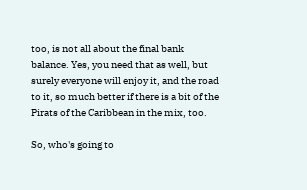too, is not all about the final bank balance. Yes, you need that as well, but surely everyone will enjoy it, and the road to it, so much better if there is a bit of the Pirats of the Caribbean in the mix, too.

So, who's going to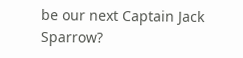be our next Captain Jack Sparrow?